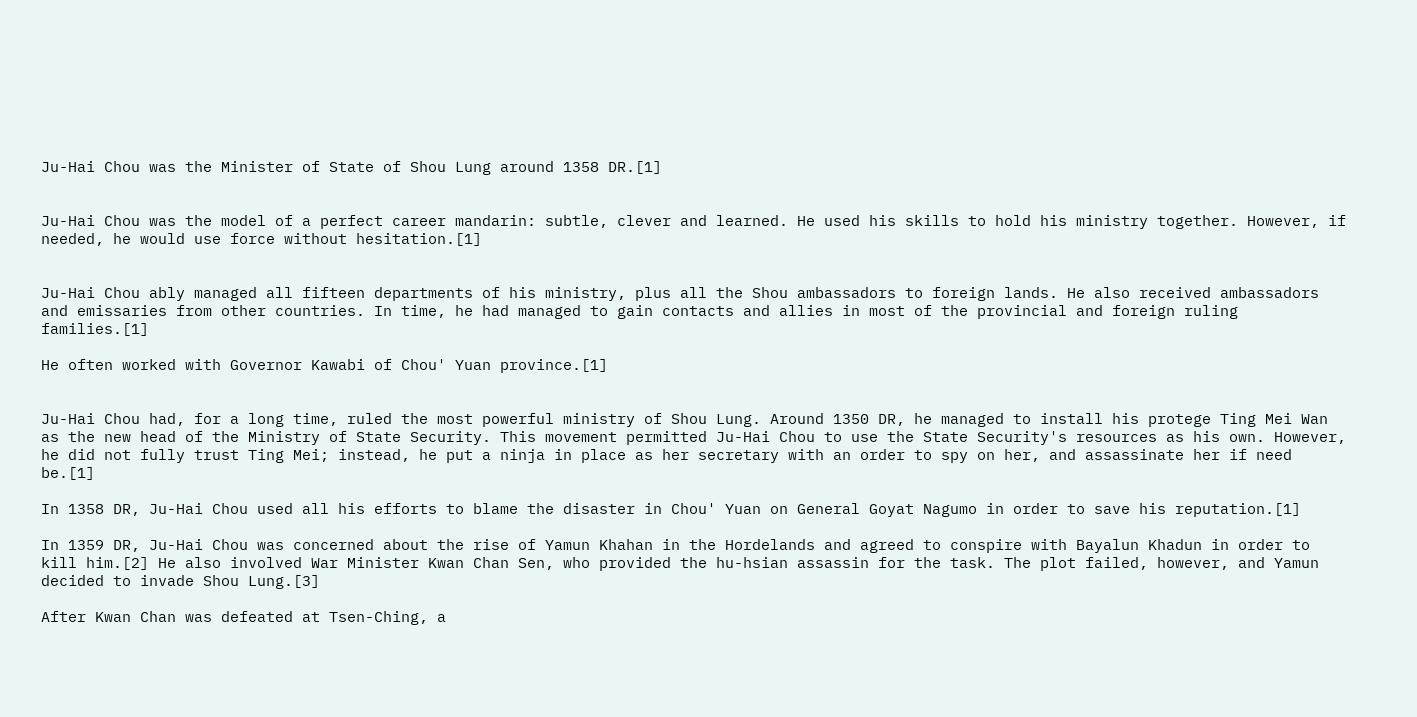Ju-Hai Chou was the Minister of State of Shou Lung around 1358 DR.[1]


Ju-Hai Chou was the model of a perfect career mandarin: subtle, clever and learned. He used his skills to hold his ministry together. However, if needed, he would use force without hesitation.[1]


Ju-Hai Chou ably managed all fifteen departments of his ministry, plus all the Shou ambassadors to foreign lands. He also received ambassadors and emissaries from other countries. In time, he had managed to gain contacts and allies in most of the provincial and foreign ruling families.[1]

He often worked with Governor Kawabi of Chou' Yuan province.[1]


Ju-Hai Chou had, for a long time, ruled the most powerful ministry of Shou Lung. Around 1350 DR, he managed to install his protege Ting Mei Wan as the new head of the Ministry of State Security. This movement permitted Ju-Hai Chou to use the State Security's resources as his own. However, he did not fully trust Ting Mei; instead, he put a ninja in place as her secretary with an order to spy on her, and assassinate her if need be.[1]

In 1358 DR, Ju-Hai Chou used all his efforts to blame the disaster in Chou' Yuan on General Goyat Nagumo in order to save his reputation.[1]

In 1359 DR, Ju-Hai Chou was concerned about the rise of Yamun Khahan in the Hordelands and agreed to conspire with Bayalun Khadun in order to kill him.[2] He also involved War Minister Kwan Chan Sen, who provided the hu-hsian assassin for the task. The plot failed, however, and Yamun decided to invade Shou Lung.[3]

After Kwan Chan was defeated at Tsen-Ching, a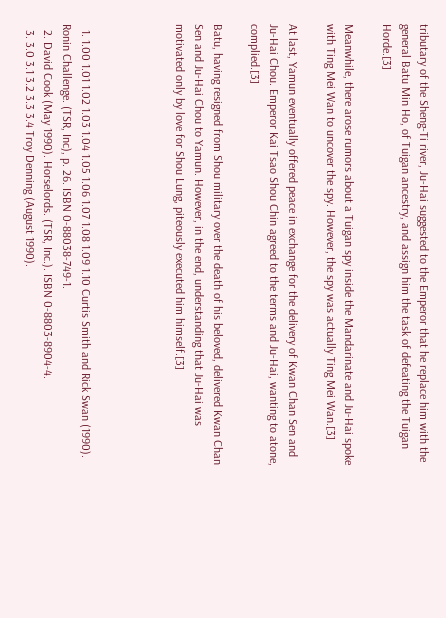tributary of the Sheng-Ti river, Ju-Hai suggested to the Emperor that he replace him with the general Batu Min Ho, of Tuigan ancestry, and assign him the task of defeating the Tuigan Horde.[3]

Meanwhile, there arose rumors about a Tuigan spy inside the Mandarinate and Ju-Hai spoke with Ting Mei Wan to uncover the spy. However, the spy was actually Ting Mei Wan.[3]

At last, Yamun eventually offered peace in exchange for the delivery of Kwan Chan Sen and Ju-Hai Chou. Emperor Kai Tsao Shou Chin agreed to the terms and Ju-Hai, wanting to atone, complied.[3]

Batu, having resigned from Shou military over the death of his beloved, delivered Kwan Chan Sen and Ju-Hai Chou to Yamun. However, in the end, understanding that Ju-Hai was motivated only by love for Shou Lung, piteously executed him himself.[3]




  1. 1.00 1.01 1.02 1.03 1.04 1.05 1.06 1.07 1.08 1.09 1.10 Curtis Smith and Rick Swan (1990). Ronin Challenge. (TSR, Inc), p. 26. ISBN 0-88038-749-1.
  2. David Cook (May 1990). Horselords. (TSR, Inc.). ISBN 0-8803-8904-4.
  3. 3.0 3.1 3.2 3.3 3.4 Troy Denning (August 1990).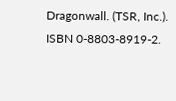Dragonwall. (TSR, Inc.). ISBN 0-8803-8919-2.